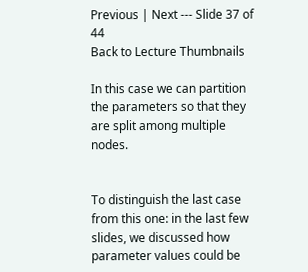Previous | Next --- Slide 37 of 44
Back to Lecture Thumbnails

In this case we can partition the parameters so that they are split among multiple nodes.


To distinguish the last case from this one: in the last few slides, we discussed how parameter values could be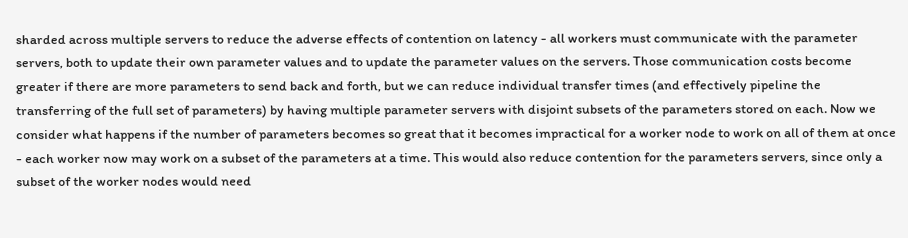sharded across multiple servers to reduce the adverse effects of contention on latency - all workers must communicate with the parameter servers, both to update their own parameter values and to update the parameter values on the servers. Those communication costs become greater if there are more parameters to send back and forth, but we can reduce individual transfer times (and effectively pipeline the transferring of the full set of parameters) by having multiple parameter servers with disjoint subsets of the parameters stored on each. Now we consider what happens if the number of parameters becomes so great that it becomes impractical for a worker node to work on all of them at once - each worker now may work on a subset of the parameters at a time. This would also reduce contention for the parameters servers, since only a subset of the worker nodes would need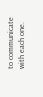to communicate with each one.